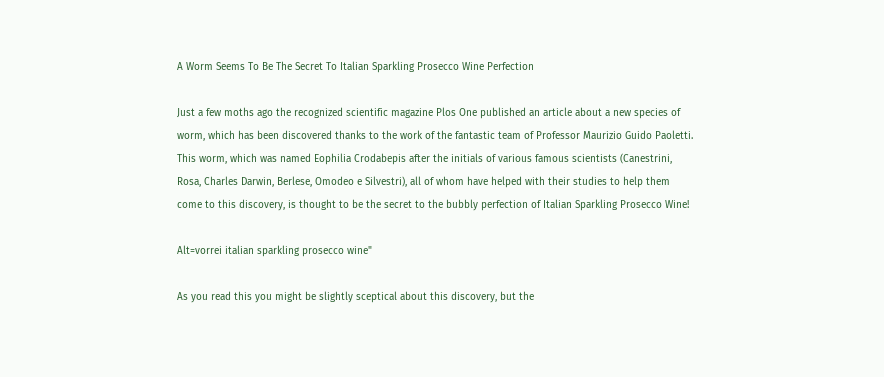A Worm Seems To Be The Secret To Italian Sparkling Prosecco Wine Perfection

Just a few moths ago the recognized scientific magazine Plos One published an article about a new species of worm, which has been discovered thanks to the work of the fantastic team of Professor Maurizio Guido Paoletti. This worm, which was named Eophilia Crodabepis after the initials of various famous scientists (Canestrini, Rosa, Charles Darwin, Berlese, Omodeo e Silvestri), all of whom have helped with their studies to help them come to this discovery, is thought to be the secret to the bubbly perfection of Italian Sparkling Prosecco Wine!

Alt=vorrei italian sparkling prosecco wine"

As you read this you might be slightly sceptical about this discovery, but the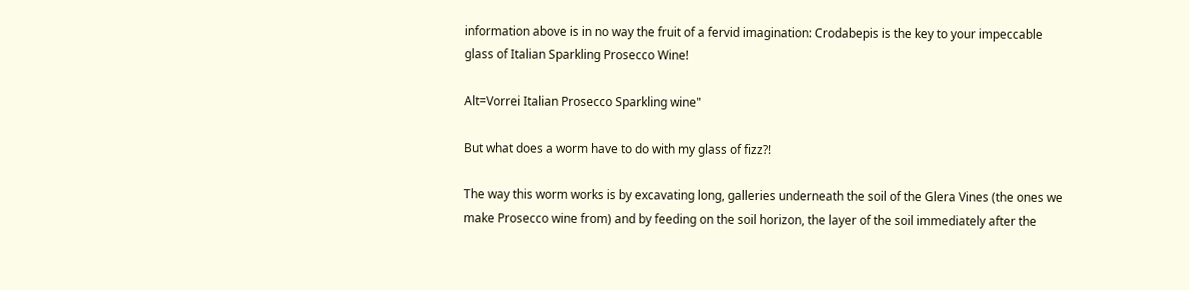information above is in no way the fruit of a fervid imagination: Crodabepis is the key to your impeccable glass of Italian Sparkling Prosecco Wine!

Alt=Vorrei Italian Prosecco Sparkling wine"

But what does a worm have to do with my glass of fizz?!

The way this worm works is by excavating long, galleries underneath the soil of the Glera Vines (the ones we make Prosecco wine from) and by feeding on the soil horizon, the layer of the soil immediately after the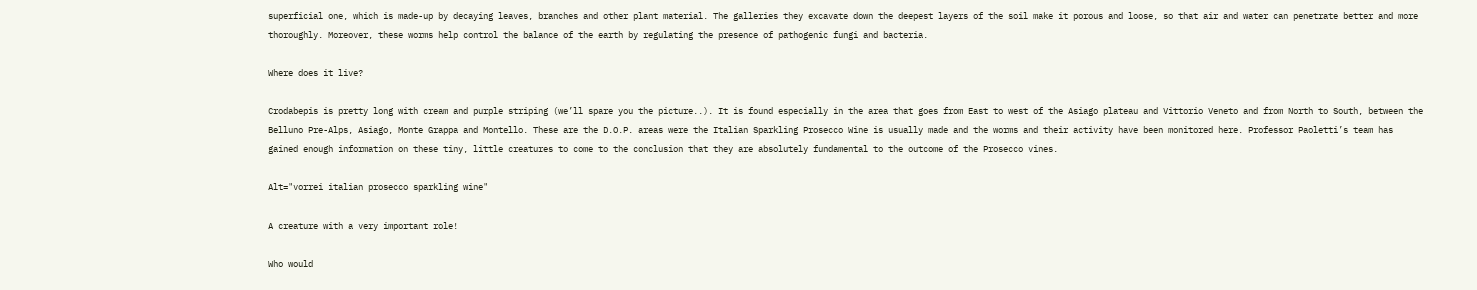superficial one, which is made-up by decaying leaves, branches and other plant material. The galleries they excavate down the deepest layers of the soil make it porous and loose, so that air and water can penetrate better and more thoroughly. Moreover, these worms help control the balance of the earth by regulating the presence of pathogenic fungi and bacteria.

Where does it live?

Crodabepis is pretty long with cream and purple striping (we’ll spare you the picture..). It is found especially in the area that goes from East to west of the Asiago plateau and Vittorio Veneto and from North to South, between the Belluno Pre-Alps, Asiago, Monte Grappa and Montello. These are the D.O.P. areas were the Italian Sparkling Prosecco Wine is usually made and the worms and their activity have been monitored here. Professor Paoletti’s team has gained enough information on these tiny, little creatures to come to the conclusion that they are absolutely fundamental to the outcome of the Prosecco vines.

Alt="vorrei italian prosecco sparkling wine"

A creature with a very important role!

Who would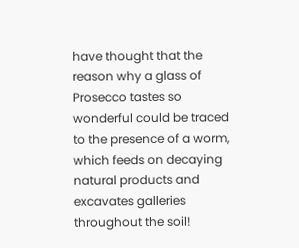have thought that the reason why a glass of Prosecco tastes so wonderful could be traced to the presence of a worm, which feeds on decaying natural products and excavates galleries throughout the soil!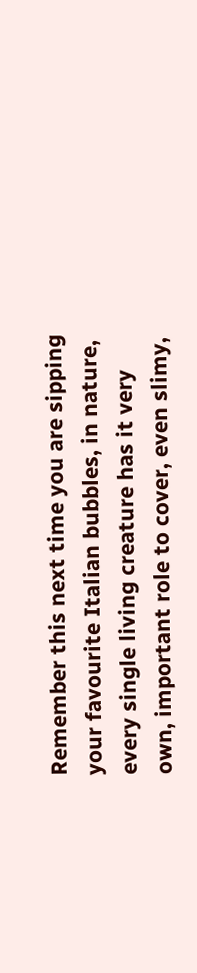Remember this next time you are sipping your favourite Italian bubbles, in nature, every single living creature has it very own, important role to cover, even slimy,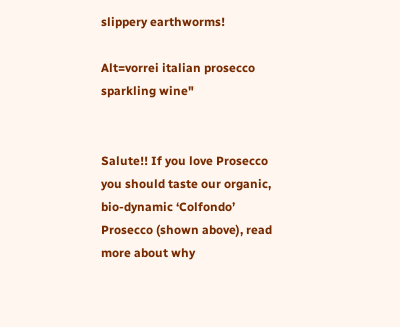slippery earthworms!

Alt=vorrei italian prosecco sparkling wine"


Salute!! If you love Prosecco you should taste our organic, bio-dynamic ‘Colfondo’ Prosecco (shown above), read more about why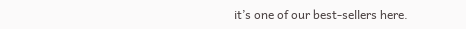it’s one of our best-sellers here.